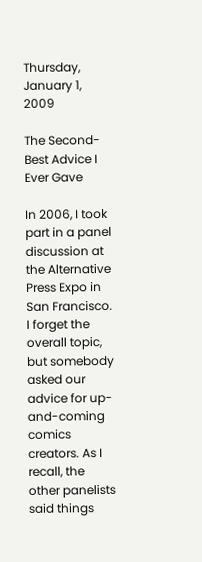Thursday, January 1, 2009

The Second-Best Advice I Ever Gave

In 2006, I took part in a panel discussion at the Alternative Press Expo in San Francisco. I forget the overall topic, but somebody asked our advice for up-and-coming comics creators. As I recall, the other panelists said things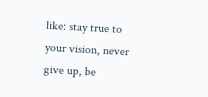like: stay true to your vision, never give up, be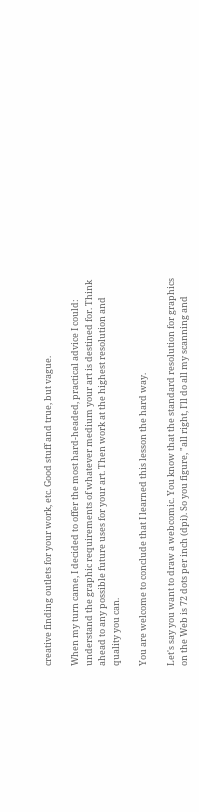creative finding outlets for your work, etc. Good stuff and true, but vague.

When my turn came, I decided to offer the most hard-headed, practical advice I could: understand the graphic requirements of whatever medium your art is destined for. Think ahead to any possible future uses for your art. Then work at the highest resolution and quality you can.

You are welcome to conclude that I learned this lesson the hard way.

Let's say you want to draw a webcomic. You know that the standard resolution for graphics on the Web is 72 dots per inch (dpi). So you figure, "all right, I'll do all my scanning and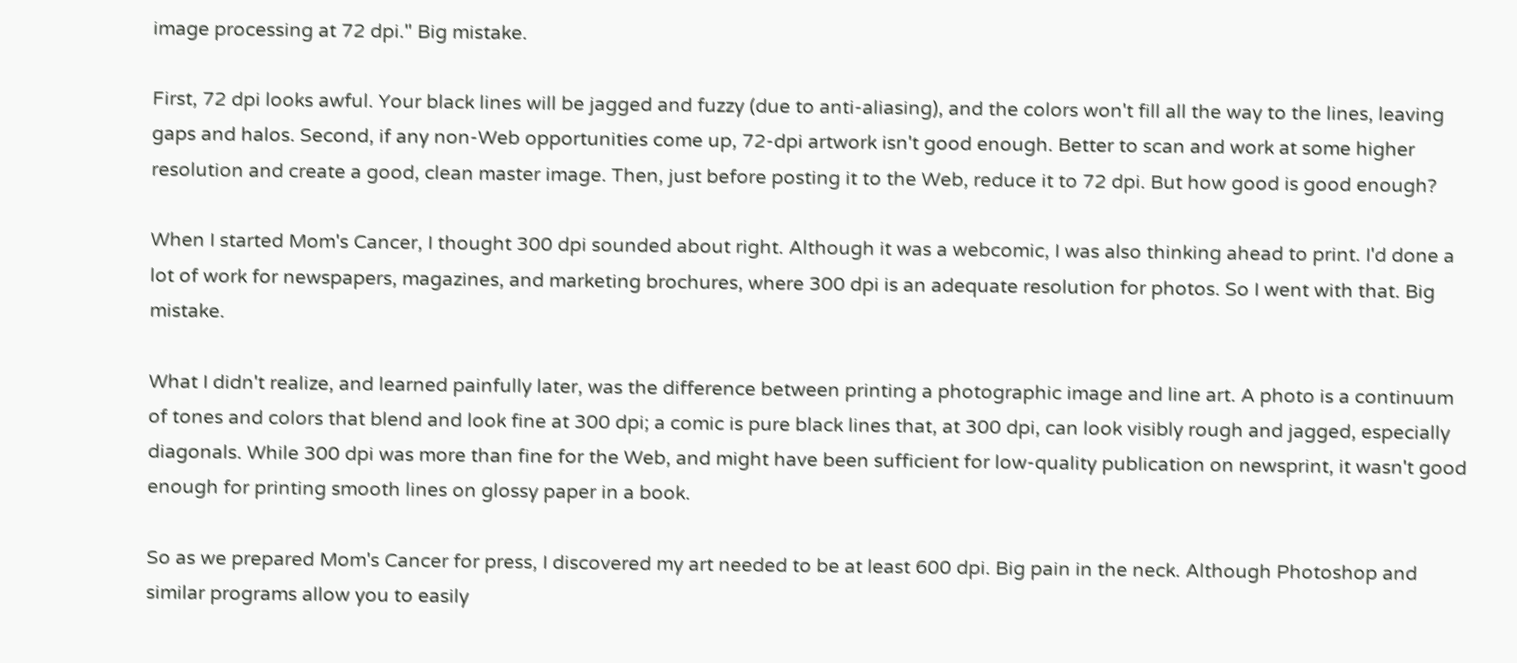image processing at 72 dpi." Big mistake.

First, 72 dpi looks awful. Your black lines will be jagged and fuzzy (due to anti-aliasing), and the colors won't fill all the way to the lines, leaving gaps and halos. Second, if any non-Web opportunities come up, 72-dpi artwork isn't good enough. Better to scan and work at some higher resolution and create a good, clean master image. Then, just before posting it to the Web, reduce it to 72 dpi. But how good is good enough?

When I started Mom's Cancer, I thought 300 dpi sounded about right. Although it was a webcomic, I was also thinking ahead to print. I'd done a lot of work for newspapers, magazines, and marketing brochures, where 300 dpi is an adequate resolution for photos. So I went with that. Big mistake.

What I didn't realize, and learned painfully later, was the difference between printing a photographic image and line art. A photo is a continuum of tones and colors that blend and look fine at 300 dpi; a comic is pure black lines that, at 300 dpi, can look visibly rough and jagged, especially diagonals. While 300 dpi was more than fine for the Web, and might have been sufficient for low-quality publication on newsprint, it wasn't good enough for printing smooth lines on glossy paper in a book.

So as we prepared Mom's Cancer for press, I discovered my art needed to be at least 600 dpi. Big pain in the neck. Although Photoshop and similar programs allow you to easily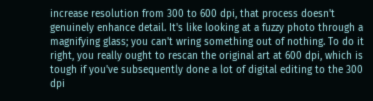increase resolution from 300 to 600 dpi, that process doesn't genuinely enhance detail. It's like looking at a fuzzy photo through a magnifying glass; you can't wring something out of nothing. To do it right, you really ought to rescan the original art at 600 dpi, which is tough if you've subsequently done a lot of digital editing to the 300 dpi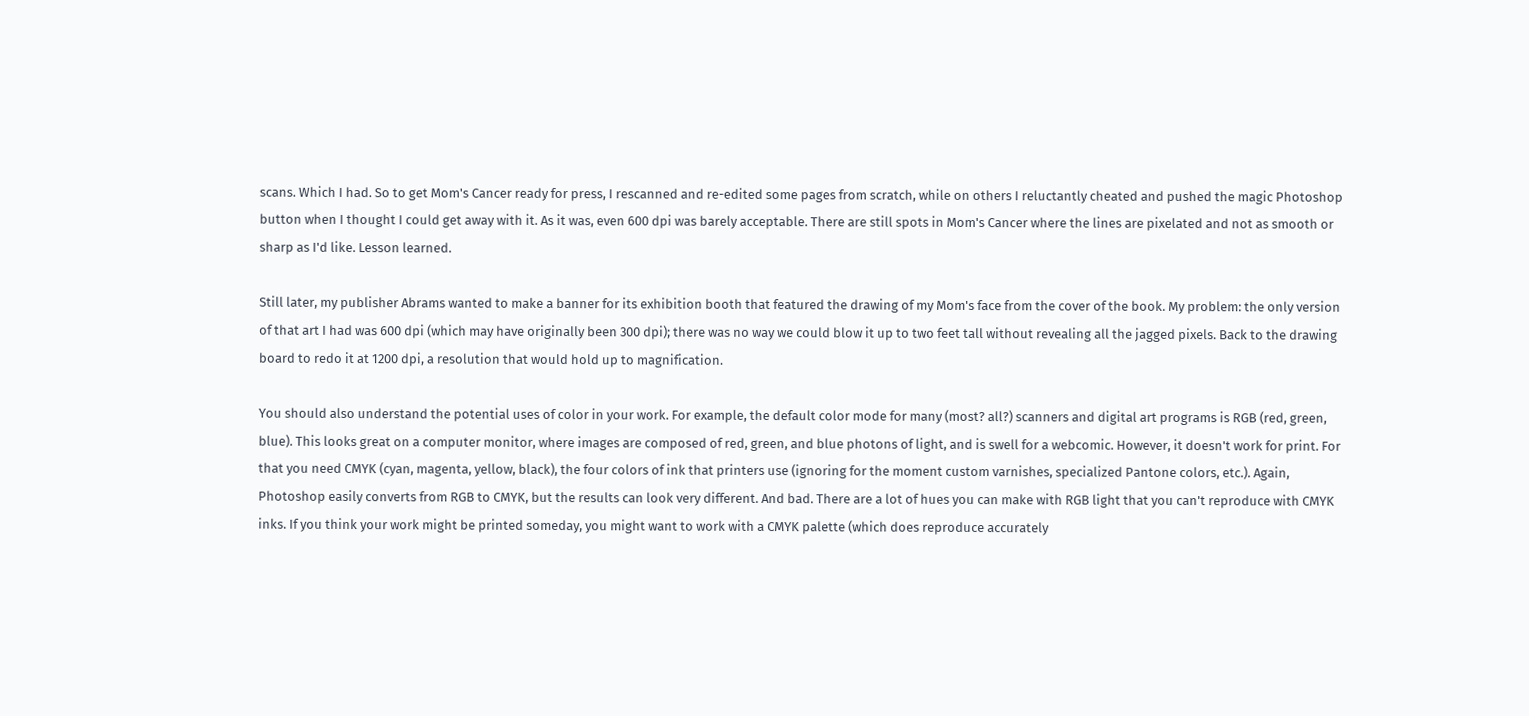scans. Which I had. So to get Mom's Cancer ready for press, I rescanned and re-edited some pages from scratch, while on others I reluctantly cheated and pushed the magic Photoshop button when I thought I could get away with it. As it was, even 600 dpi was barely acceptable. There are still spots in Mom's Cancer where the lines are pixelated and not as smooth or sharp as I'd like. Lesson learned.

Still later, my publisher Abrams wanted to make a banner for its exhibition booth that featured the drawing of my Mom's face from the cover of the book. My problem: the only version of that art I had was 600 dpi (which may have originally been 300 dpi); there was no way we could blow it up to two feet tall without revealing all the jagged pixels. Back to the drawing board to redo it at 1200 dpi, a resolution that would hold up to magnification.

You should also understand the potential uses of color in your work. For example, the default color mode for many (most? all?) scanners and digital art programs is RGB (red, green, blue). This looks great on a computer monitor, where images are composed of red, green, and blue photons of light, and is swell for a webcomic. However, it doesn't work for print. For that you need CMYK (cyan, magenta, yellow, black), the four colors of ink that printers use (ignoring for the moment custom varnishes, specialized Pantone colors, etc.). Again, Photoshop easily converts from RGB to CMYK, but the results can look very different. And bad. There are a lot of hues you can make with RGB light that you can't reproduce with CMYK inks. If you think your work might be printed someday, you might want to work with a CMYK palette (which does reproduce accurately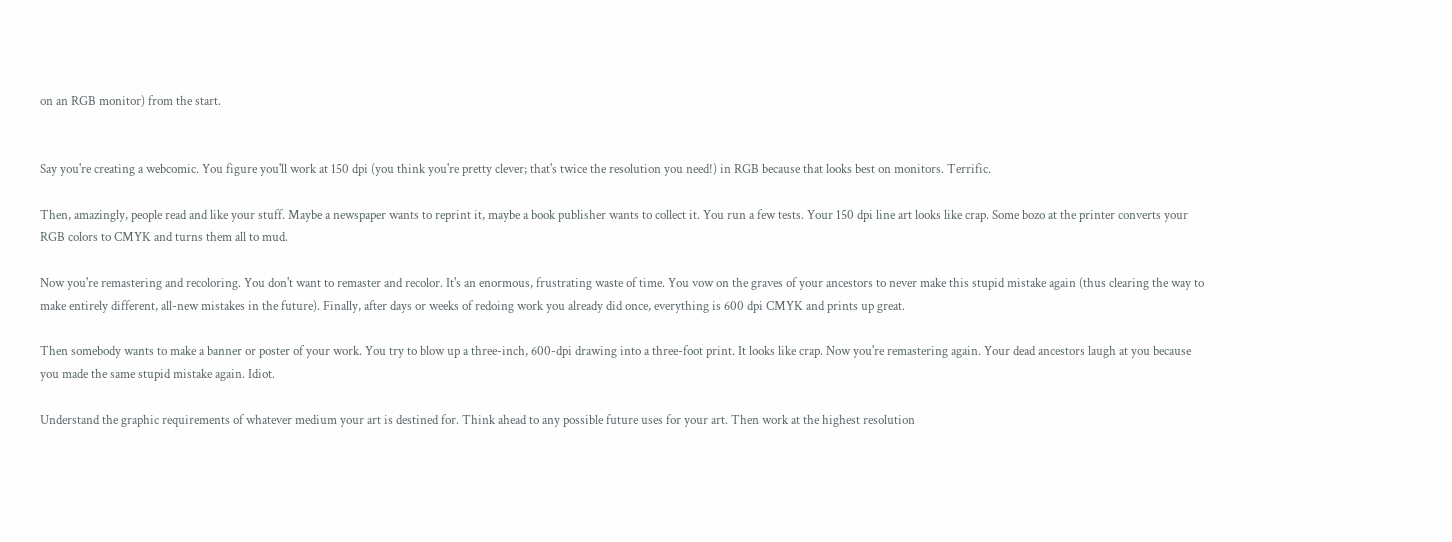on an RGB monitor) from the start.


Say you're creating a webcomic. You figure you'll work at 150 dpi (you think you're pretty clever; that's twice the resolution you need!) in RGB because that looks best on monitors. Terrific.

Then, amazingly, people read and like your stuff. Maybe a newspaper wants to reprint it, maybe a book publisher wants to collect it. You run a few tests. Your 150 dpi line art looks like crap. Some bozo at the printer converts your RGB colors to CMYK and turns them all to mud.

Now you're remastering and recoloring. You don't want to remaster and recolor. It's an enormous, frustrating waste of time. You vow on the graves of your ancestors to never make this stupid mistake again (thus clearing the way to make entirely different, all-new mistakes in the future). Finally, after days or weeks of redoing work you already did once, everything is 600 dpi CMYK and prints up great.

Then somebody wants to make a banner or poster of your work. You try to blow up a three-inch, 600-dpi drawing into a three-foot print. It looks like crap. Now you're remastering again. Your dead ancestors laugh at you because you made the same stupid mistake again. Idiot.

Understand the graphic requirements of whatever medium your art is destined for. Think ahead to any possible future uses for your art. Then work at the highest resolution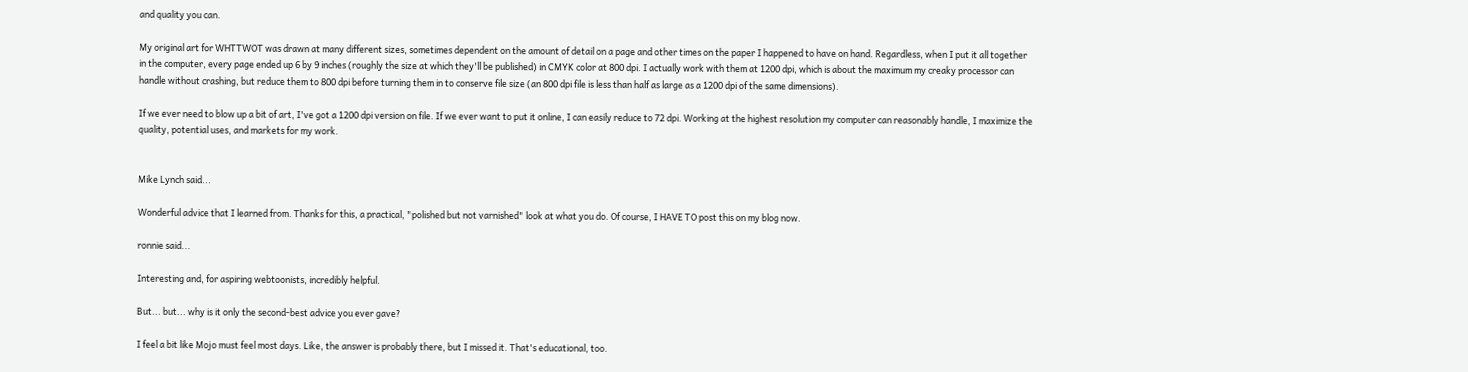and quality you can.

My original art for WHTTWOT was drawn at many different sizes, sometimes dependent on the amount of detail on a page and other times on the paper I happened to have on hand. Regardless, when I put it all together in the computer, every page ended up 6 by 9 inches (roughly the size at which they'll be published) in CMYK color at 800 dpi. I actually work with them at 1200 dpi, which is about the maximum my creaky processor can handle without crashing, but reduce them to 800 dpi before turning them in to conserve file size (an 800 dpi file is less than half as large as a 1200 dpi of the same dimensions).

If we ever need to blow up a bit of art, I've got a 1200 dpi version on file. If we ever want to put it online, I can easily reduce to 72 dpi. Working at the highest resolution my computer can reasonably handle, I maximize the quality, potential uses, and markets for my work.


Mike Lynch said...

Wonderful advice that I learned from. Thanks for this, a practical, "polished but not varnished" look at what you do. Of course, I HAVE TO post this on my blog now.

ronnie said...

Interesting and, for aspiring webtoonists, incredibly helpful.

But... but... why is it only the second-best advice you ever gave?

I feel a bit like Mojo must feel most days. Like, the answer is probably there, but I missed it. That's educational, too.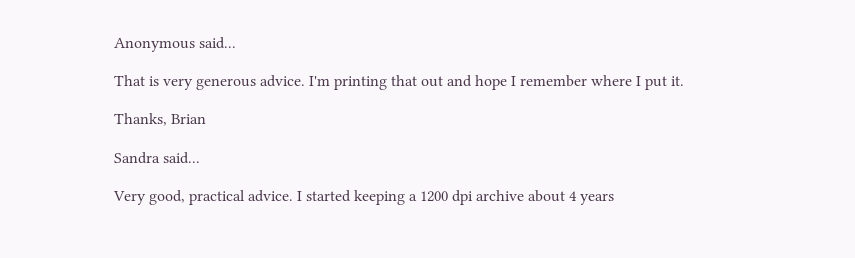Anonymous said...

That is very generous advice. I'm printing that out and hope I remember where I put it.

Thanks, Brian

Sandra said...

Very good, practical advice. I started keeping a 1200 dpi archive about 4 years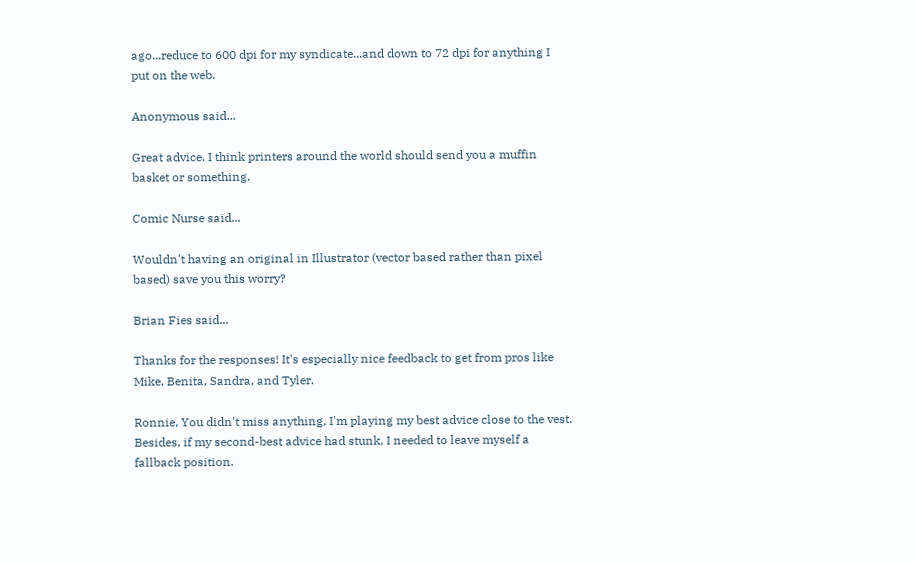ago...reduce to 600 dpi for my syndicate...and down to 72 dpi for anything I put on the web.

Anonymous said...

Great advice. I think printers around the world should send you a muffin basket or something.

Comic Nurse said...

Wouldn't having an original in Illustrator (vector based rather than pixel based) save you this worry?

Brian Fies said...

Thanks for the responses! It's especially nice feedback to get from pros like Mike, Benita, Sandra, and Tyler.

Ronnie, You didn't miss anything, I'm playing my best advice close to the vest. Besides, if my second-best advice had stunk, I needed to leave myself a fallback position.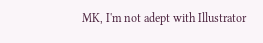MK, I'm not adept with Illustrator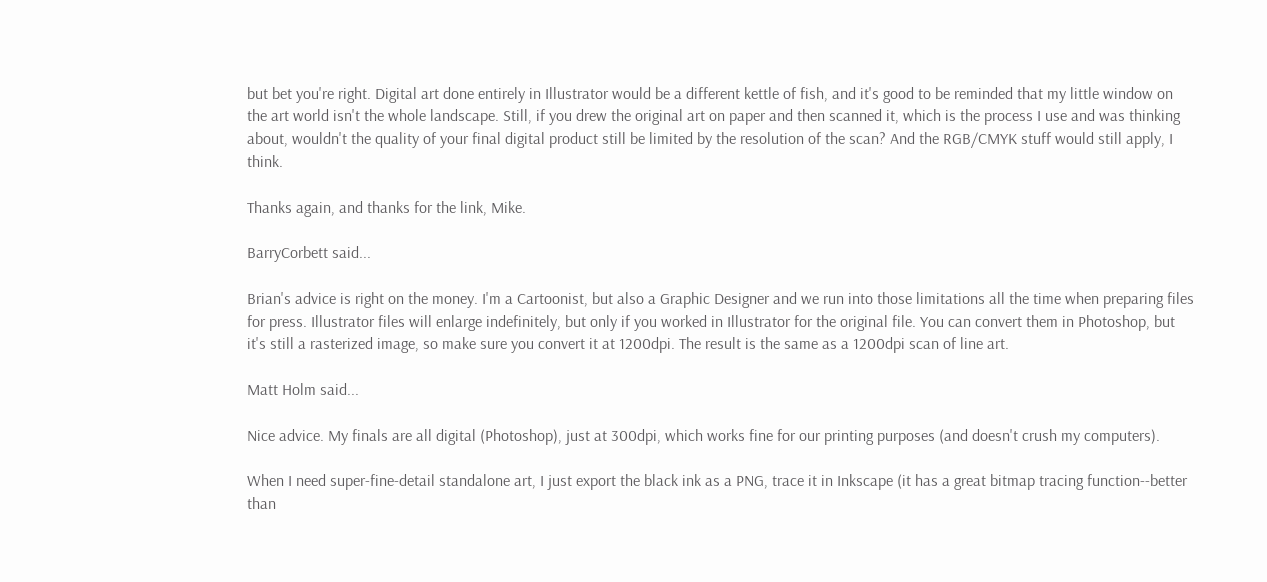but bet you're right. Digital art done entirely in Illustrator would be a different kettle of fish, and it's good to be reminded that my little window on the art world isn't the whole landscape. Still, if you drew the original art on paper and then scanned it, which is the process I use and was thinking about, wouldn't the quality of your final digital product still be limited by the resolution of the scan? And the RGB/CMYK stuff would still apply, I think.

Thanks again, and thanks for the link, Mike.

BarryCorbett said...

Brian's advice is right on the money. I'm a Cartoonist, but also a Graphic Designer and we run into those limitations all the time when preparing files for press. Illustrator files will enlarge indefinitely, but only if you worked in Illustrator for the original file. You can convert them in Photoshop, but it's still a rasterized image, so make sure you convert it at 1200dpi. The result is the same as a 1200dpi scan of line art.

Matt Holm said...

Nice advice. My finals are all digital (Photoshop), just at 300dpi, which works fine for our printing purposes (and doesn't crush my computers).

When I need super-fine-detail standalone art, I just export the black ink as a PNG, trace it in Inkscape (it has a great bitmap tracing function--better than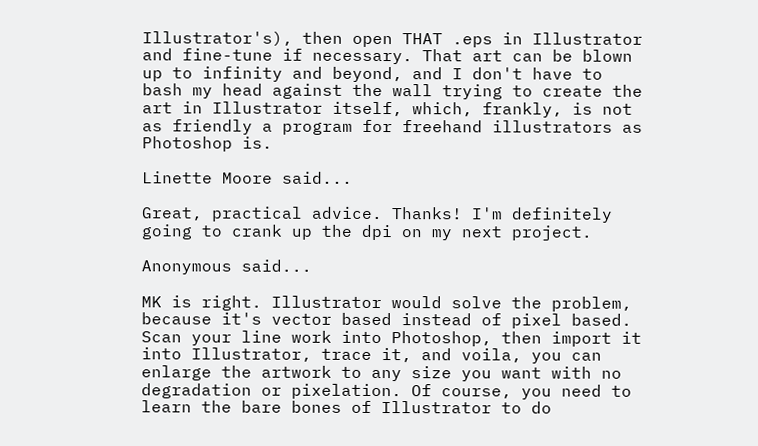Illustrator's), then open THAT .eps in Illustrator and fine-tune if necessary. That art can be blown up to infinity and beyond, and I don't have to bash my head against the wall trying to create the art in Illustrator itself, which, frankly, is not as friendly a program for freehand illustrators as Photoshop is.

Linette Moore said...

Great, practical advice. Thanks! I'm definitely going to crank up the dpi on my next project.

Anonymous said...

MK is right. Illustrator would solve the problem, because it's vector based instead of pixel based. Scan your line work into Photoshop, then import it into Illustrator, trace it, and voila, you can enlarge the artwork to any size you want with no degradation or pixelation. Of course, you need to learn the bare bones of Illustrator to do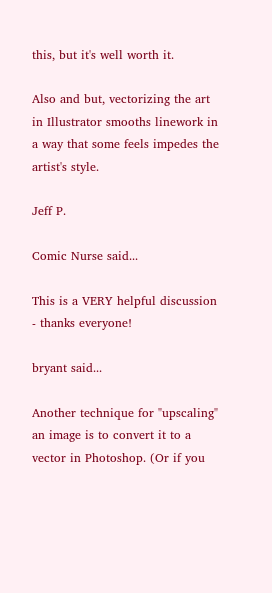this, but it's well worth it.

Also and but, vectorizing the art in Illustrator smooths linework in a way that some feels impedes the artist's style.

Jeff P.

Comic Nurse said...

This is a VERY helpful discussion - thanks everyone!

bryant said...

Another technique for "upscaling" an image is to convert it to a vector in Photoshop. (Or if you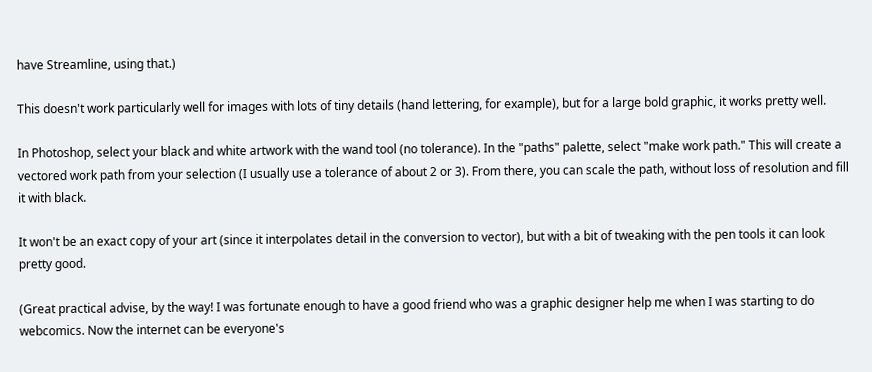have Streamline, using that.)

This doesn't work particularly well for images with lots of tiny details (hand lettering, for example), but for a large bold graphic, it works pretty well.

In Photoshop, select your black and white artwork with the wand tool (no tolerance). In the "paths" palette, select "make work path." This will create a vectored work path from your selection (I usually use a tolerance of about 2 or 3). From there, you can scale the path, without loss of resolution and fill it with black.

It won't be an exact copy of your art (since it interpolates detail in the conversion to vector), but with a bit of tweaking with the pen tools it can look pretty good.

(Great practical advise, by the way! I was fortunate enough to have a good friend who was a graphic designer help me when I was starting to do webcomics. Now the internet can be everyone's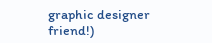graphic designer friend!)